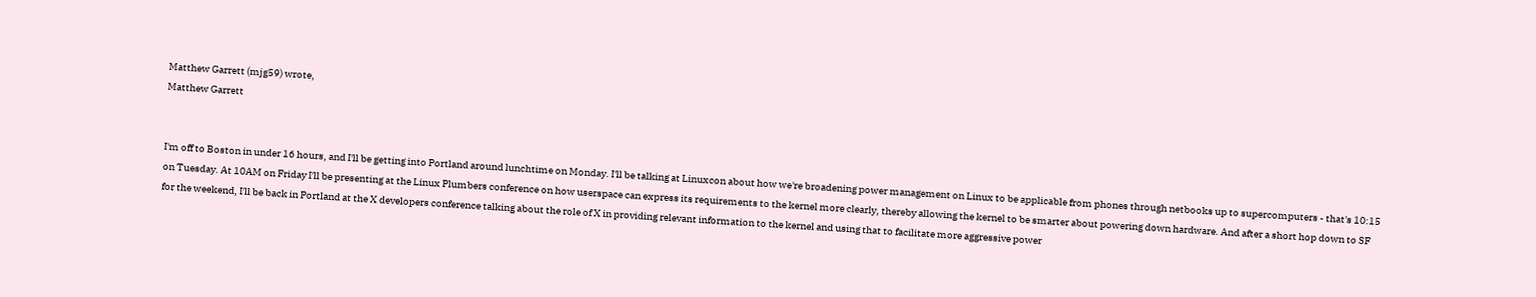Matthew Garrett (mjg59) wrote,
Matthew Garrett


I'm off to Boston in under 16 hours, and I'll be getting into Portland around lunchtime on Monday. I'll be talking at Linuxcon about how we're broadening power management on Linux to be applicable from phones through netbooks up to supercomputers - that's 10:15 on Tuesday. At 10AM on Friday I'll be presenting at the Linux Plumbers conference on how userspace can express its requirements to the kernel more clearly, thereby allowing the kernel to be smarter about powering down hardware. And after a short hop down to SF for the weekend, I'll be back in Portland at the X developers conference talking about the role of X in providing relevant information to the kernel and using that to facilitate more aggressive power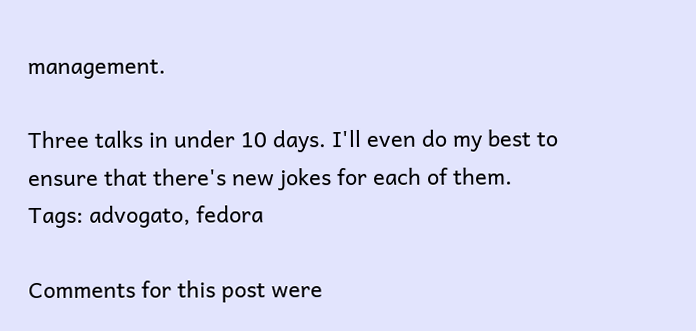management.

Three talks in under 10 days. I'll even do my best to ensure that there's new jokes for each of them.
Tags: advogato, fedora

Comments for this post were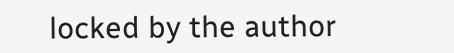locked by the author